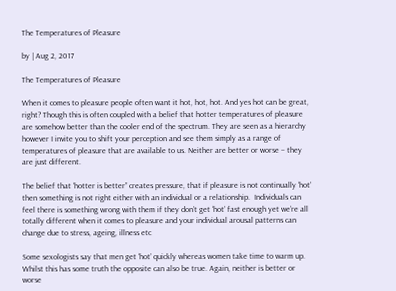The Temperatures of Pleasure

by | Aug 2, 2017

The Temperatures of Pleasure

When it comes to pleasure people often want it hot, hot, hot. And yes hot can be great, right? Though this is often coupled with a belief that hotter temperatures of pleasure are somehow better than the cooler end of the spectrum. They are seen as a hierarchy however I invite you to shift your perception and see them simply as a range of temperatures of pleasure that are available to us. Neither are better or worse – they are just different.

The belief that ‘hotter is better” creates pressure, that if pleasure is not continually ‘hot’ then something is not right either with an individual or a relationship.  Individuals can feel there is something wrong with them if they don’t get ‘hot’ fast enough yet we’re all totally different when it comes to pleasure and your individual arousal patterns can change due to stress, ageing, illness etc

Some sexologists say that men get ‘hot’ quickly whereas women take time to warm up. Whilst this has some truth the opposite can also be true. Again, neither is better or worse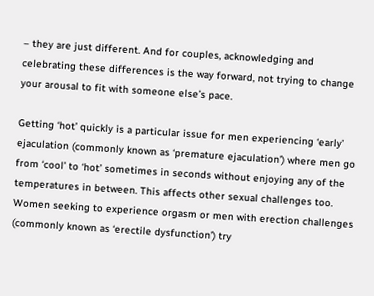– they are just different. And for couples, acknowledging and celebrating these differences is the way forward, not trying to change your arousal to fit with someone else’s pace.

Getting ‘hot’ quickly is a particular issue for men experiencing ‘early’ ejaculation (commonly known as ‘premature ejaculation’) where men go from ‘cool’ to ‘hot’ sometimes in seconds without enjoying any of the temperatures in between. This affects other sexual challenges too. Women seeking to experience orgasm or men with erection challenges (commonly known as ‘erectile dysfunction’) try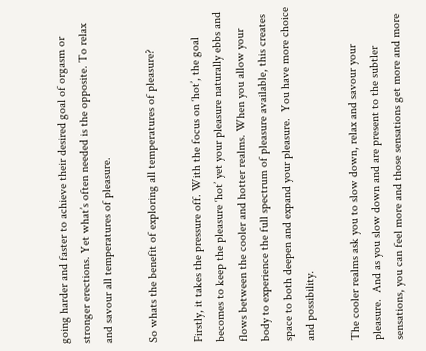going harder and faster to achieve their desired goal of orgasm or stronger erections. Yet what’s often needed is the opposite. To relax and savour all temperatures of pleasure.

So whats the benefit of exploring all temperatures of pleasure?

Firstly, it takes the pressure off. With the focus on ‘hot’, the goal becomes to keep the pleasure ‘hot’ yet your pleasure naturally ebbs and flows between the cooler and hotter realms. When you allow your body to experience the full spectrum of pleasure available, this creates space to both deepen and expand your pleasure.  You have more choice and possibility.

The cooler realms ask you to slow down, relax and savour your pleasure.  And as you slow down and are present to the subtler sensations, you can feel more and those sensations get more and more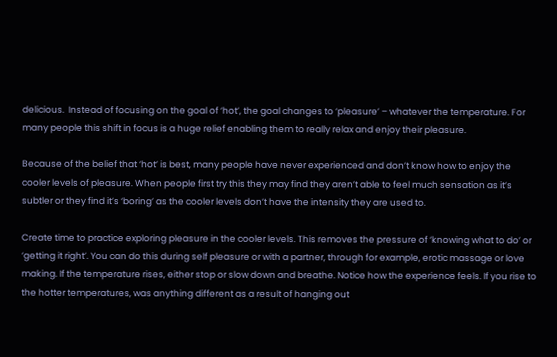delicious.  Instead of focusing on the goal of ‘hot’, the goal changes to ‘pleasure’ – whatever the temperature. For many people this shift in focus is a huge relief enabling them to really relax and enjoy their pleasure.

Because of the belief that ‘hot’ is best, many people have never experienced and don’t know how to enjoy the cooler levels of pleasure. When people first try this they may find they aren’t able to feel much sensation as it’s subtler or they find it’s ‘boring’ as the cooler levels don’t have the intensity they are used to.

Create time to practice exploring pleasure in the cooler levels. This removes the pressure of ‘knowing what to do’ or ‘getting it right’. You can do this during self pleasure or with a partner, through for example, erotic massage or love making. If the temperature rises, either stop or slow down and breathe. Notice how the experience feels. If you rise to the hotter temperatures, was anything different as a result of hanging out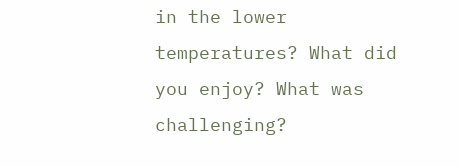in the lower temperatures? What did you enjoy? What was challenging?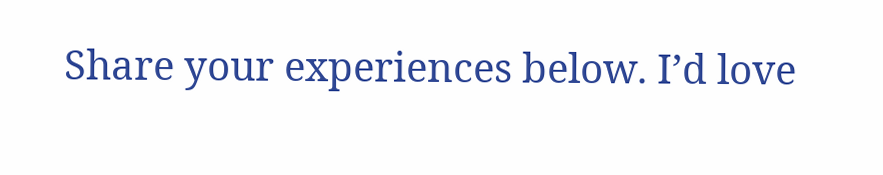Share your experiences below. I’d love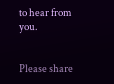to hear from you.


Please share